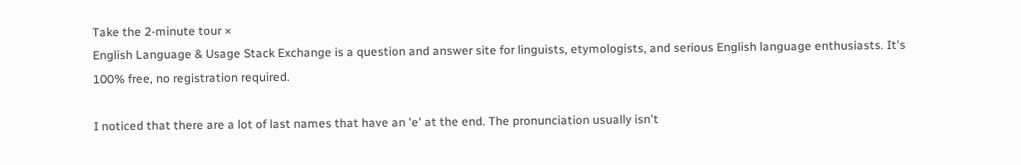Take the 2-minute tour ×
English Language & Usage Stack Exchange is a question and answer site for linguists, etymologists, and serious English language enthusiasts. It's 100% free, no registration required.

I noticed that there are a lot of last names that have an 'e' at the end. The pronunciation usually isn't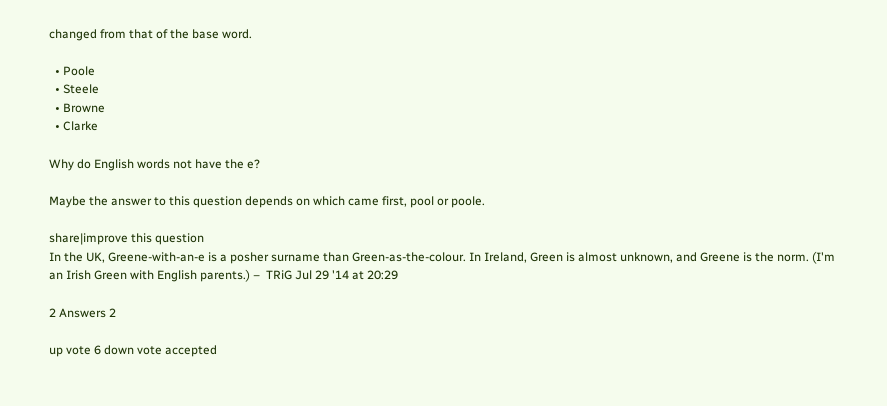changed from that of the base word.

  • Poole
  • Steele
  • Browne
  • Clarke

Why do English words not have the e?

Maybe the answer to this question depends on which came first, pool or poole.

share|improve this question
In the UK, Greene-with-an-e is a posher surname than Green-as-the-colour. In Ireland, Green is almost unknown, and Greene is the norm. (I'm an Irish Green with English parents.) –  TRiG Jul 29 '14 at 20:29

2 Answers 2

up vote 6 down vote accepted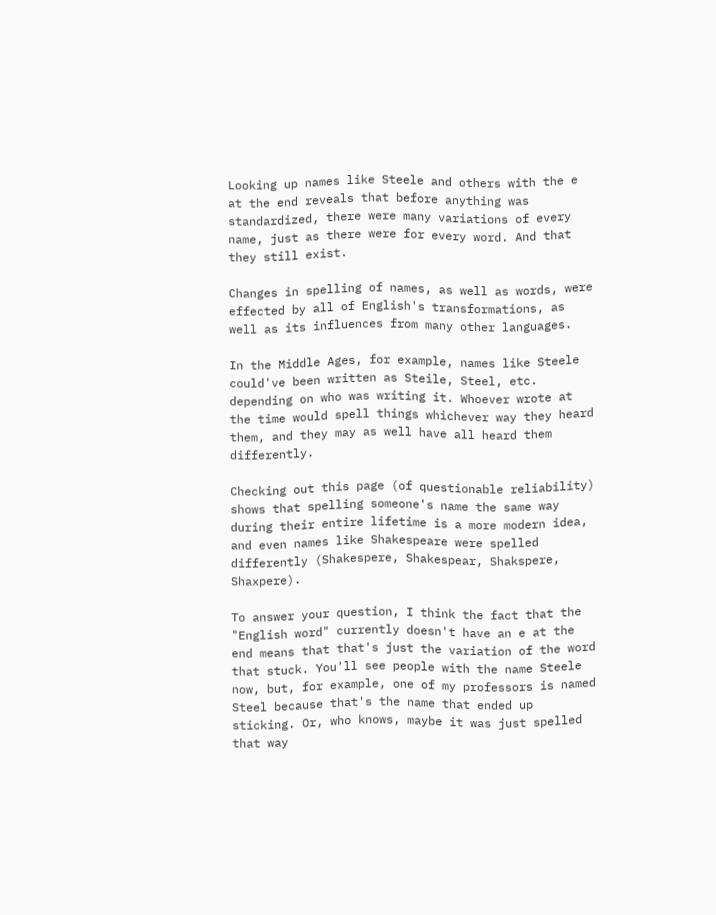Looking up names like Steele and others with the e at the end reveals that before anything was standardized, there were many variations of every name, just as there were for every word. And that they still exist.

Changes in spelling of names, as well as words, were effected by all of English's transformations, as well as its influences from many other languages.

In the Middle Ages, for example, names like Steele could've been written as Steile, Steel, etc. depending on who was writing it. Whoever wrote at the time would spell things whichever way they heard them, and they may as well have all heard them differently.

Checking out this page (of questionable reliability) shows that spelling someone's name the same way during their entire lifetime is a more modern idea, and even names like Shakespeare were spelled differently (Shakespere, Shakespear, Shakspere, Shaxpere).

To answer your question, I think the fact that the "English word" currently doesn't have an e at the end means that that's just the variation of the word that stuck. You'll see people with the name Steele now, but, for example, one of my professors is named Steel because that's the name that ended up sticking. Or, who knows, maybe it was just spelled that way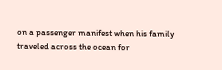on a passenger manifest when his family traveled across the ocean for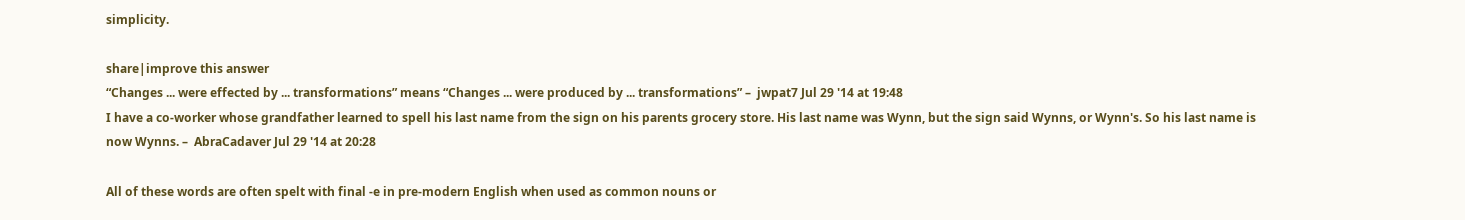simplicity.

share|improve this answer
“Changes ... were effected by ... transformations” means “Changes ... were produced by ... transformations” –  jwpat7 Jul 29 '14 at 19:48
I have a co-worker whose grandfather learned to spell his last name from the sign on his parents grocery store. His last name was Wynn, but the sign said Wynns, or Wynn's. So his last name is now Wynns. –  AbraCadaver Jul 29 '14 at 20:28

All of these words are often spelt with final -e in pre-modern English when used as common nouns or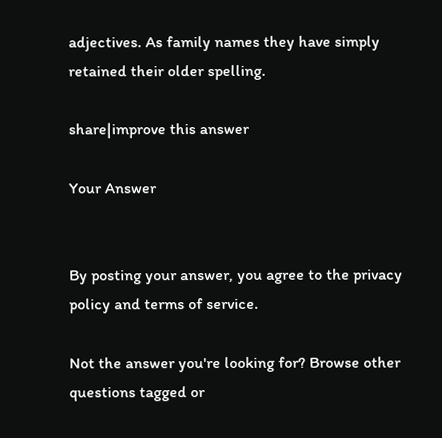adjectives. As family names they have simply retained their older spelling.

share|improve this answer

Your Answer


By posting your answer, you agree to the privacy policy and terms of service.

Not the answer you're looking for? Browse other questions tagged or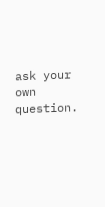ask your own question.